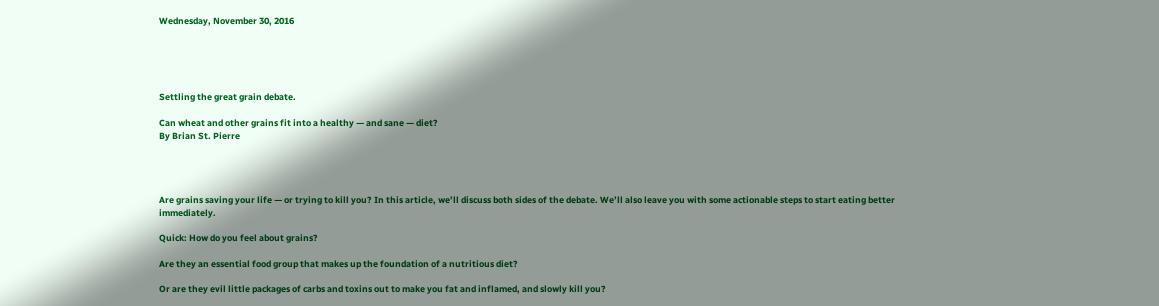Wednesday, November 30, 2016





Settling the great grain debate.

Can wheat and other grains fit into a healthy — and sane — diet?
By Brian St. Pierre




Are grains saving your life — or trying to kill you? In this article, we’ll discuss both sides of the debate. We’ll also leave you with some actionable steps to start eating better immediately.

Quick: How do you feel about grains?

Are they an essential food group that makes up the foundation of a nutritious diet?

Or are they evil little packages of carbs and toxins out to make you fat and inflamed, and slowly kill you?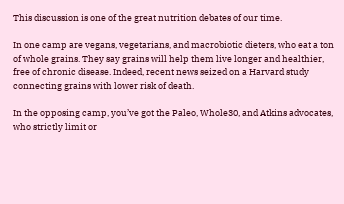This discussion is one of the great nutrition debates of our time.

In one camp are vegans, vegetarians, and macrobiotic dieters, who eat a ton of whole grains. They say grains will help them live longer and healthier, free of chronic disease. Indeed, recent news seized on a Harvard study connecting grains with lower risk of death.

In the opposing camp, you’ve got the Paleo, Whole30, and Atkins advocates, who strictly limit or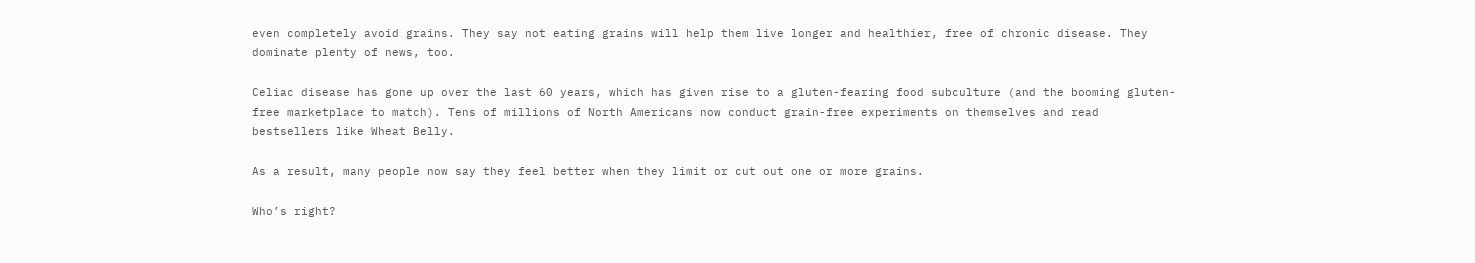even completely avoid grains. They say not eating grains will help them live longer and healthier, free of chronic disease. They dominate plenty of news, too.

Celiac disease has gone up over the last 60 years, which has given rise to a gluten-fearing food subculture (and the booming gluten-free marketplace to match). Tens of millions of North Americans now conduct grain-free experiments on themselves and read bestsellers like Wheat Belly.

As a result, many people now say they feel better when they limit or cut out one or more grains.

Who’s right?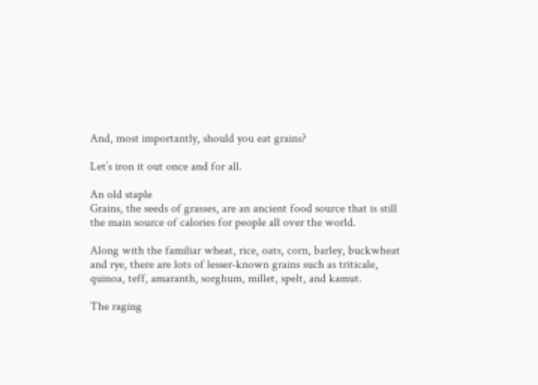And, most importantly, should you eat grains?

Let’s iron it out once and for all.

An old staple
Grains, the seeds of grasses, are an ancient food source that is still the main source of calories for people all over the world.

Along with the familiar wheat, rice, oats, corn, barley, buckwheat and rye, there are lots of lesser-known grains such as triticale, quinoa, teff, amaranth, sorghum, millet, spelt, and kamut.

The raging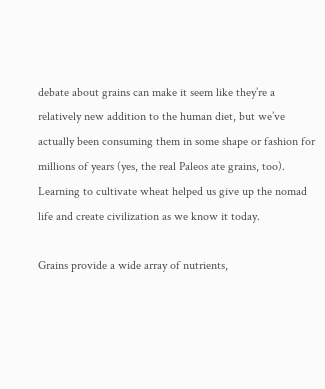debate about grains can make it seem like they’re a relatively new addition to the human diet, but we’ve actually been consuming them in some shape or fashion for millions of years (yes, the real Paleos ate grains, too). Learning to cultivate wheat helped us give up the nomad life and create civilization as we know it today.

Grains provide a wide array of nutrients,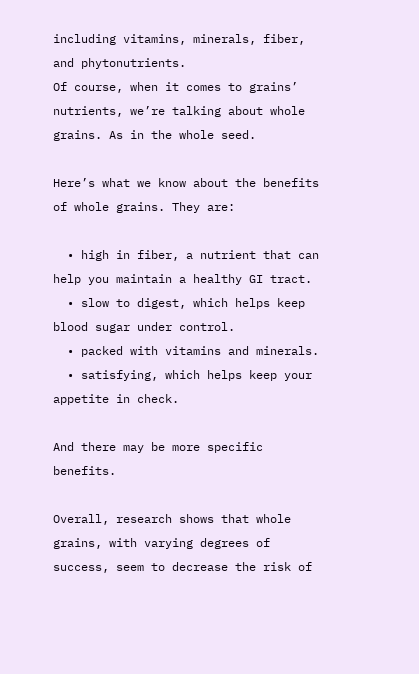including vitamins, minerals, fiber, and phytonutrients.
Of course, when it comes to grains’ nutrients, we’re talking about whole grains. As in the whole seed.

Here’s what we know about the benefits of whole grains. They are:

  • high in fiber, a nutrient that can help you maintain a healthy GI tract.
  • slow to digest, which helps keep blood sugar under control.
  • packed with vitamins and minerals.
  • satisfying, which helps keep your appetite in check.

And there may be more specific benefits.

Overall, research shows that whole grains, with varying degrees of success, seem to decrease the risk of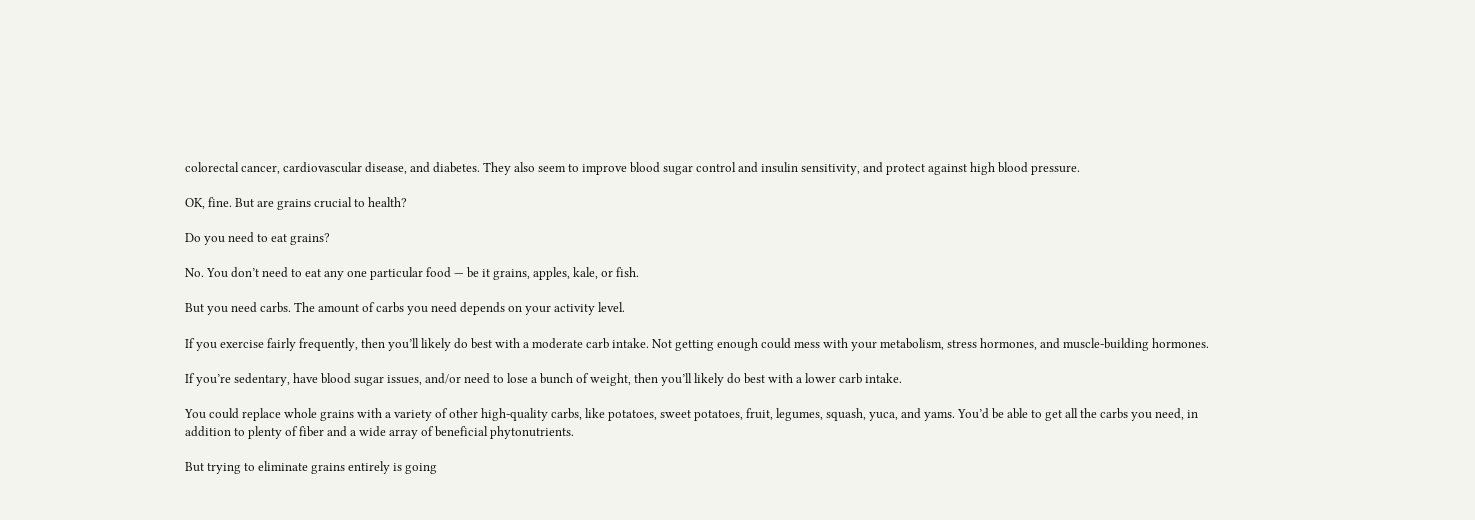colorectal cancer, cardiovascular disease, and diabetes. They also seem to improve blood sugar control and insulin sensitivity, and protect against high blood pressure.

OK, fine. But are grains crucial to health?

Do you need to eat grains?

No. You don’t need to eat any one particular food — be it grains, apples, kale, or fish.

But you need carbs. The amount of carbs you need depends on your activity level.

If you exercise fairly frequently, then you’ll likely do best with a moderate carb intake. Not getting enough could mess with your metabolism, stress hormones, and muscle-building hormones.

If you’re sedentary, have blood sugar issues, and/or need to lose a bunch of weight, then you’ll likely do best with a lower carb intake.

You could replace whole grains with a variety of other high-quality carbs, like potatoes, sweet potatoes, fruit, legumes, squash, yuca, and yams. You’d be able to get all the carbs you need, in addition to plenty of fiber and a wide array of beneficial phytonutrients.

But trying to eliminate grains entirely is going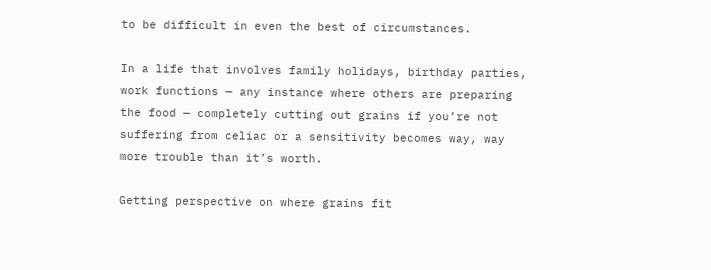to be difficult in even the best of circumstances.

In a life that involves family holidays, birthday parties, work functions — any instance where others are preparing the food — completely cutting out grains if you’re not suffering from celiac or a sensitivity becomes way, way more trouble than it’s worth.

Getting perspective on where grains fit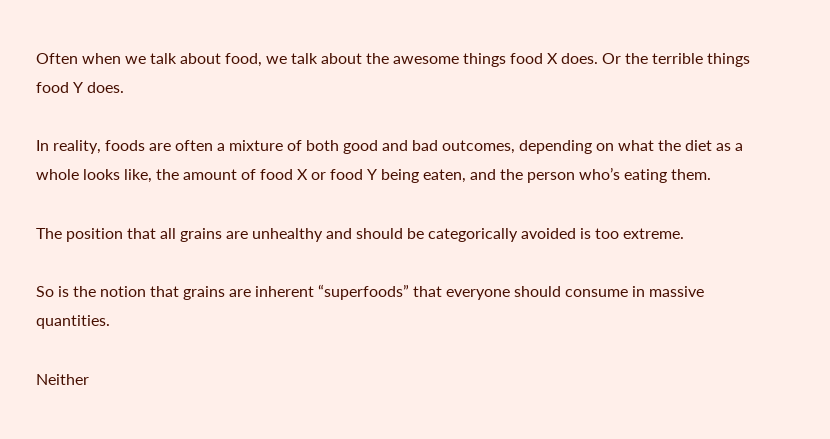Often when we talk about food, we talk about the awesome things food X does. Or the terrible things food Y does.

In reality, foods are often a mixture of both good and bad outcomes, depending on what the diet as a whole looks like, the amount of food X or food Y being eaten, and the person who’s eating them.

The position that all grains are unhealthy and should be categorically avoided is too extreme.

So is the notion that grains are inherent “superfoods” that everyone should consume in massive quantities.

Neither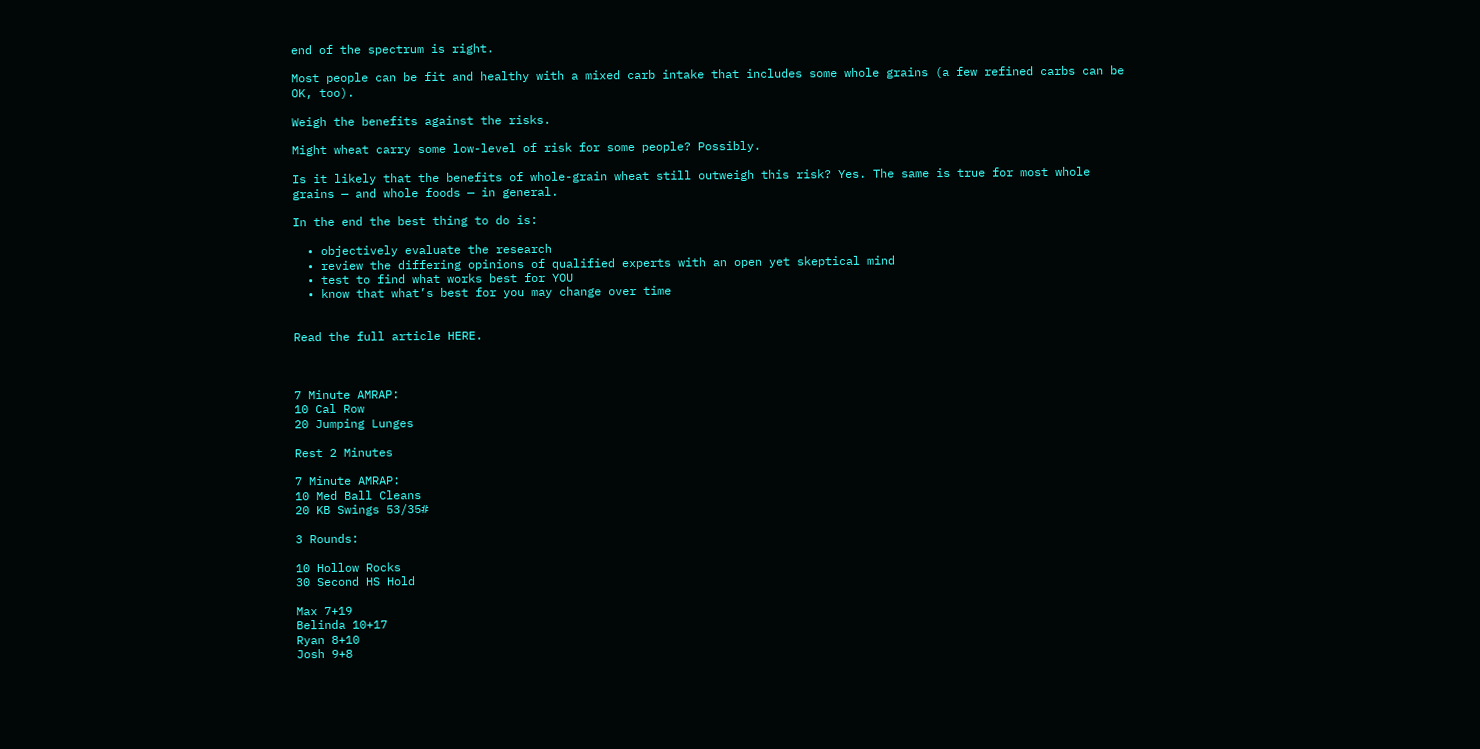end of the spectrum is right.

Most people can be fit and healthy with a mixed carb intake that includes some whole grains (a few refined carbs can be OK, too).

Weigh the benefits against the risks.

Might wheat carry some low-level of risk for some people? Possibly.

Is it likely that the benefits of whole-grain wheat still outweigh this risk? Yes. The same is true for most whole grains — and whole foods — in general.

In the end the best thing to do is:

  • objectively evaluate the research
  • review the differing opinions of qualified experts with an open yet skeptical mind
  • test to find what works best for YOU
  • know that what’s best for you may change over time


Read the full article HERE.



7 Minute AMRAP:
10 Cal Row
20 Jumping Lunges

Rest 2 Minutes

7 Minute AMRAP:
10 Med Ball Cleans
20 KB Swings 53/35#

3 Rounds:

10 Hollow Rocks
30 Second HS Hold

Max 7+19
Belinda 10+17
Ryan 8+10
Josh 9+8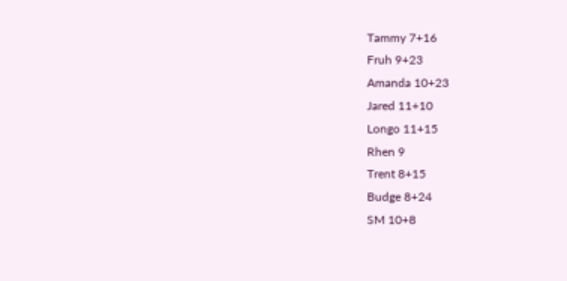Tammy 7+16
Fruh 9+23
Amanda 10+23
Jared 11+10
Longo 11+15
Rhen 9
Trent 8+15
Budge 8+24
SM 10+8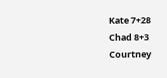Kate 7+28
Chad 8+3
Courtney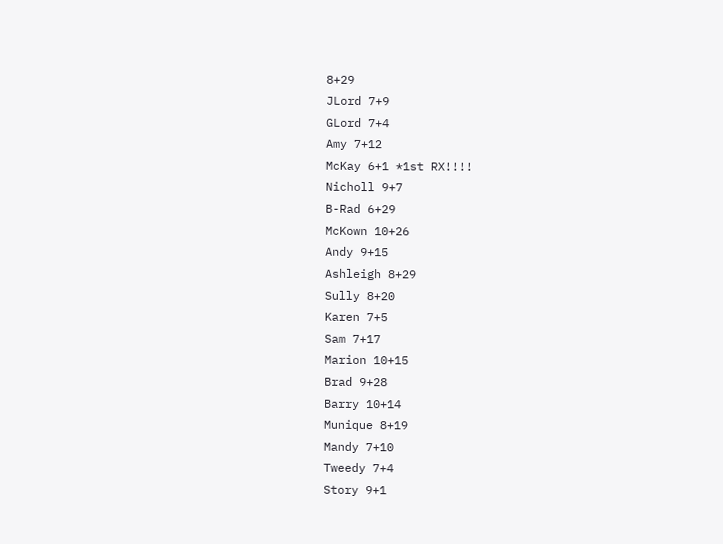8+29
JLord 7+9
GLord 7+4
Amy 7+12
McKay 6+1 *1st RX!!!!
Nicholl 9+7
B-Rad 6+29
McKown 10+26
Andy 9+15
Ashleigh 8+29
Sully 8+20
Karen 7+5
Sam 7+17
Marion 10+15
Brad 9+28
Barry 10+14
Munique 8+19
Mandy 7+10
Tweedy 7+4
Story 9+1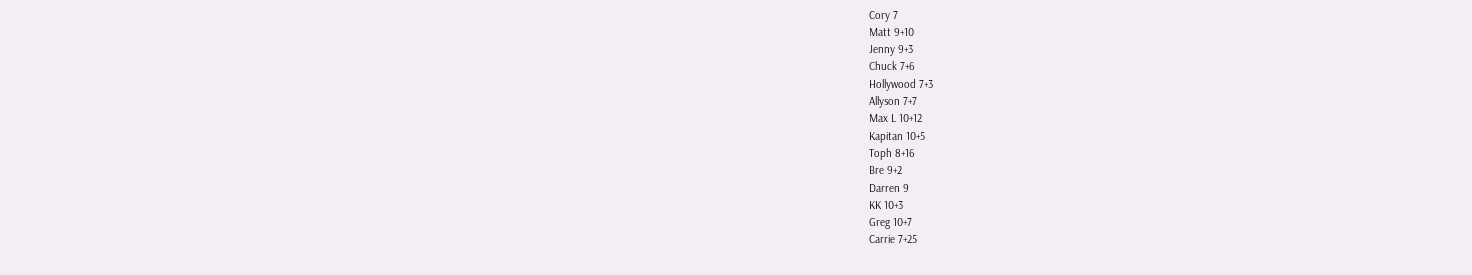Cory 7
Matt 9+10
Jenny 9+3
Chuck 7+6
Hollywood 7+3
Allyson 7+7
Max L 10+12
Kapitan 10+5
Toph 8+16
Bre 9+2
Darren 9
KK 10+3
Greg 10+7
Carrie 7+25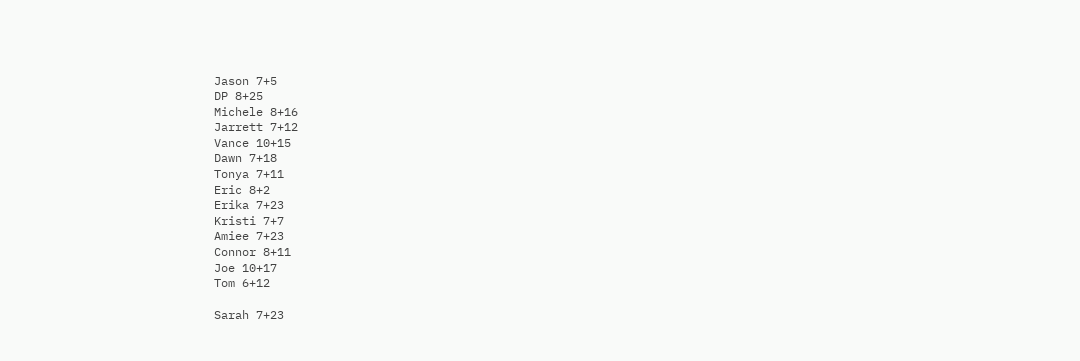Jason 7+5
DP 8+25
Michele 8+16
Jarrett 7+12
Vance 10+15
Dawn 7+18
Tonya 7+11
Eric 8+2
Erika 7+23
Kristi 7+7
Amiee 7+23
Connor 8+11
Joe 10+17
Tom 6+12

Sarah 7+23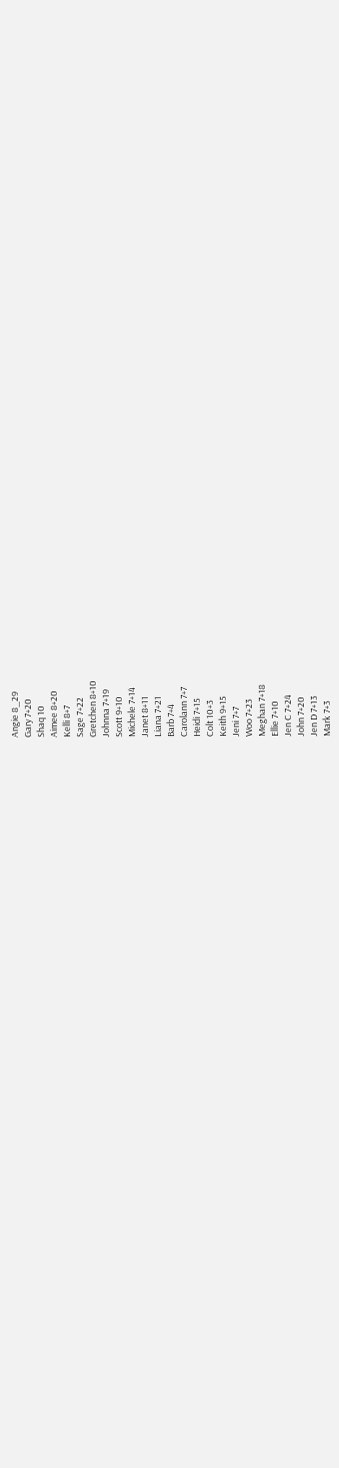Angie 8_29
Gary 7+20
Shaq 10
Aimee 8+20
Kelli 8+7
Sage 7+22
Gretchen 8+10
Johnna 7+19
Scott 9+10
Michele 7+14
Janet 8+11
Liana 7+21
Barb 7+4
Carolann 7+7
Heidi 7+15
Colt 10+3
Keith 9+15
Jeni 7+7
Woo 7+23
Meghan 7+18
Ellie 7+10
Jen C 7+24
John 7+20
Jen D 7+13
Mark 7+3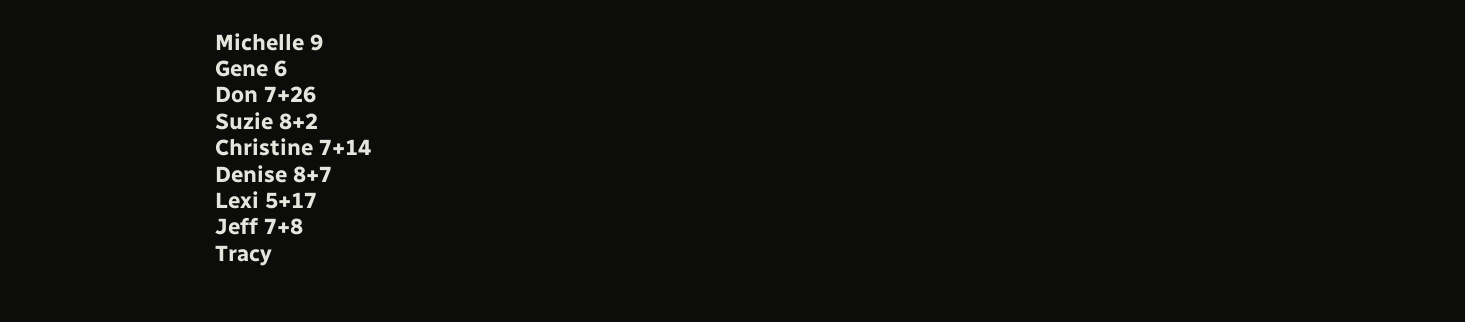Michelle 9
Gene 6
Don 7+26
Suzie 8+2
Christine 7+14
Denise 8+7
Lexi 5+17
Jeff 7+8
Tracy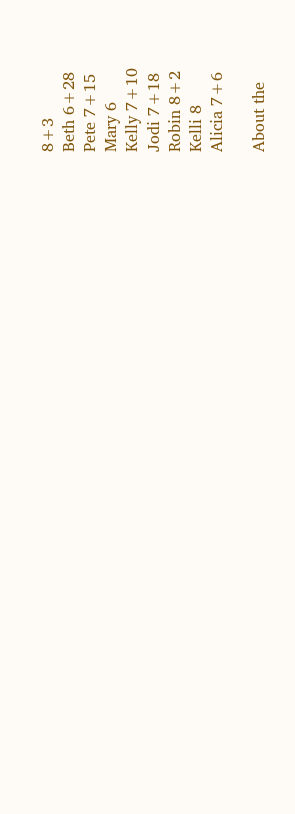8+3
Beth 6+28
Pete 7+15
Mary 6
Kelly 7+10
Jodi 7+18
Robin 8+2
Kelli 8
Alicia 7+6

About the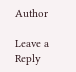Author

Leave a Reply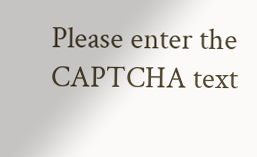Please enter the CAPTCHA text